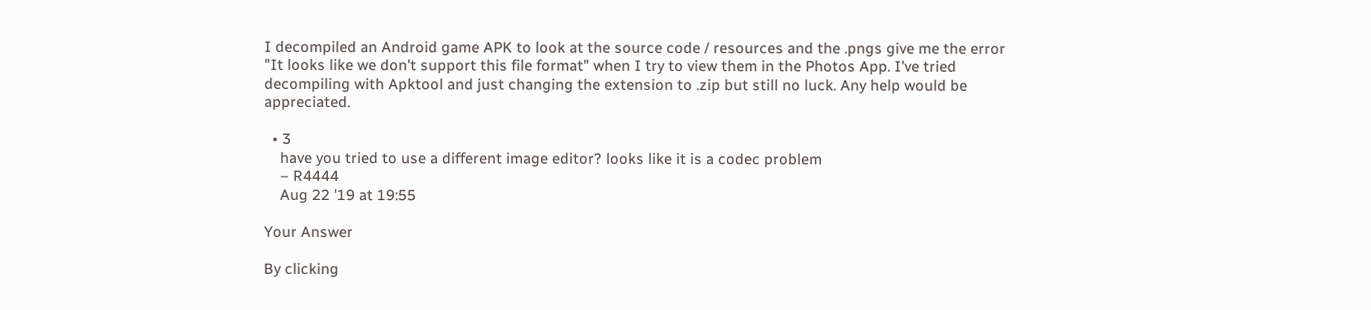I decompiled an Android game APK to look at the source code / resources and the .pngs give me the error "It looks like we don't support this file format" when I try to view them in the Photos App. I've tried decompiling with Apktool and just changing the extension to .zip but still no luck. Any help would be appreciated.

  • 3
    have you tried to use a different image editor? looks like it is a codec problem
    – R4444
    Aug 22 '19 at 19:55

Your Answer

By clicking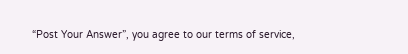“Post Your Answer”, you agree to our terms of service,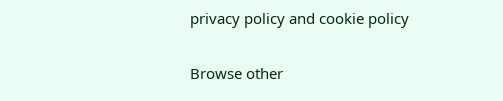privacy policy and cookie policy

Browse other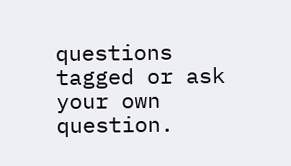questions tagged or ask your own question.